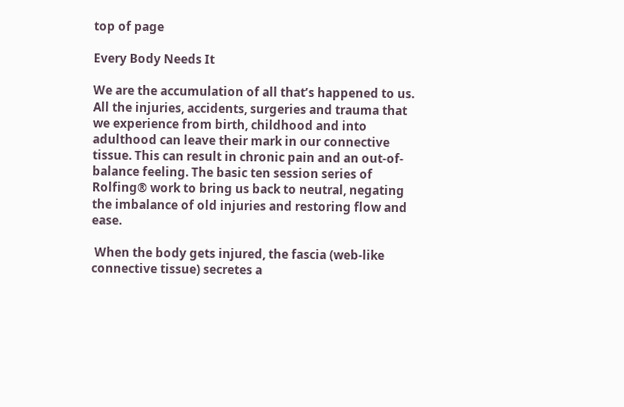top of page

Every Body Needs It

We are the accumulation of all that’s happened to us. All the injuries, accidents, surgeries and trauma that we experience from birth, childhood and into adulthood can leave their mark in our connective tissue. This can result in chronic pain and an out-of-balance feeling. The basic ten session series of Rolfing® work to bring us back to neutral, negating the imbalance of old injuries and restoring flow and ease.

 When the body gets injured, the fascia (web-like connective tissue) secretes a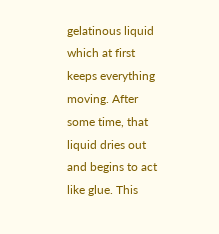gelatinous liquid which at first keeps everything moving. After some time, that liquid dries out and begins to act like glue. This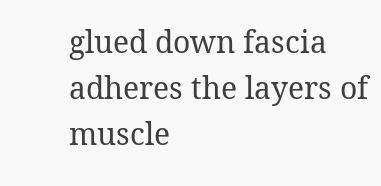glued down fascia adheres the layers of muscle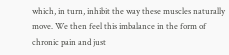which, in turn, inhibit the way these muscles naturally move. We then feel this imbalance in the form of chronic pain and just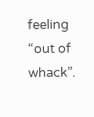feeling “out of whack”.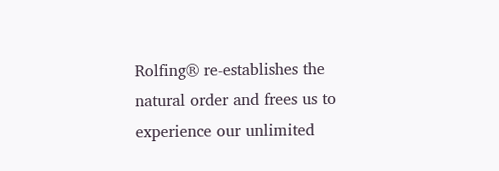Rolfing® re-establishes the natural order and frees us to experience our unlimited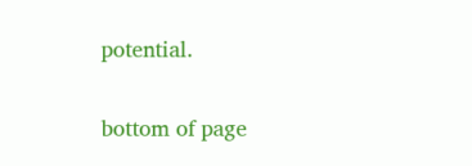potential.


bottom of page